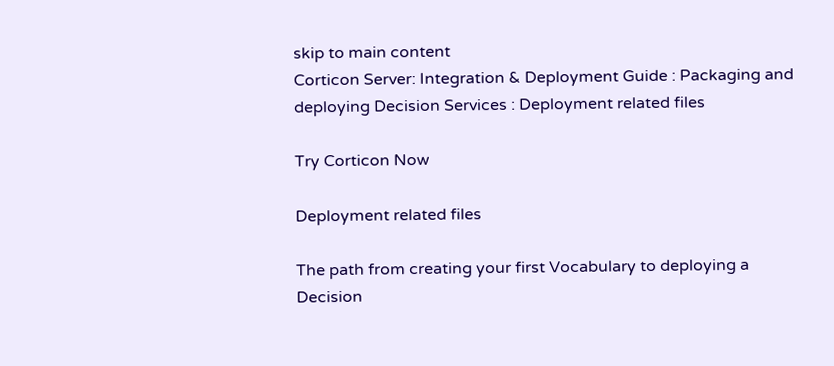skip to main content
Corticon Server: Integration & Deployment Guide : Packaging and deploying Decision Services : Deployment related files

Try Corticon Now

Deployment related files

The path from creating your first Vocabulary to deploying a Decision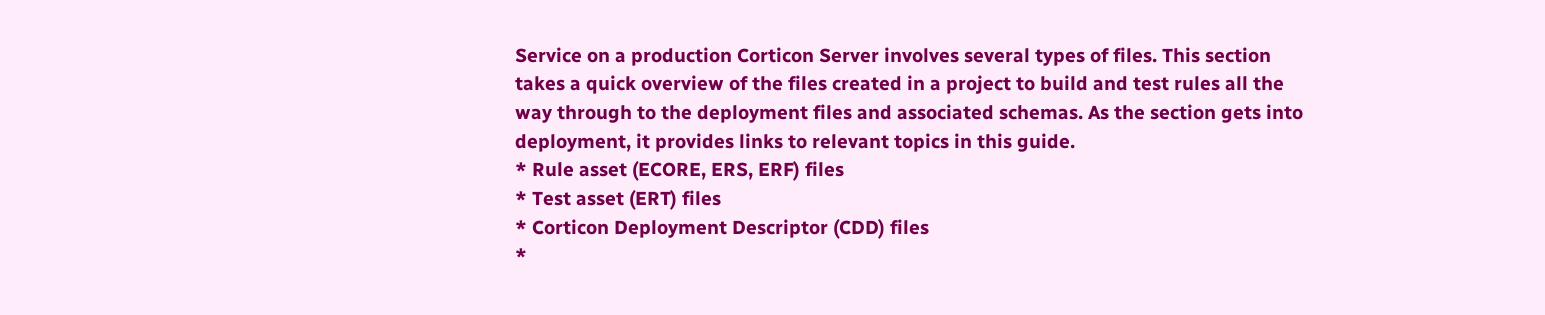Service on a production Corticon Server involves several types of files. This section takes a quick overview of the files created in a project to build and test rules all the way through to the deployment files and associated schemas. As the section gets into deployment, it provides links to relevant topics in this guide.
* Rule asset (ECORE, ERS, ERF) files
* Test asset (ERT) files
* Corticon Deployment Descriptor (CDD) files
*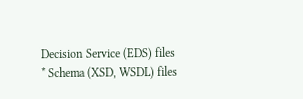Decision Service (EDS) files
* Schema (XSD, WSDL) files